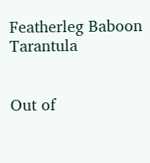Featherleg Baboon Tarantula


Out of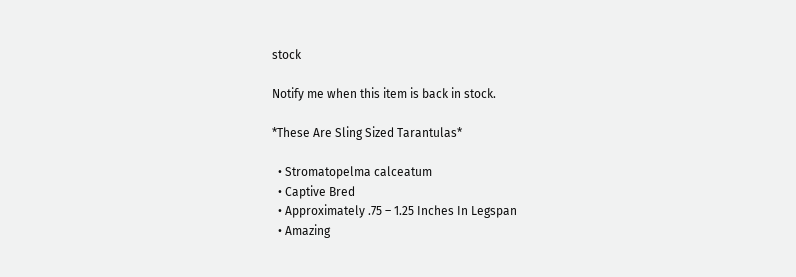stock

Notify me when this item is back in stock.

*These Are Sling Sized Tarantulas*

  • Stromatopelma calceatum
  • Captive Bred
  • Approximately .75 – 1.25 Inches In Legspan
  • Amazing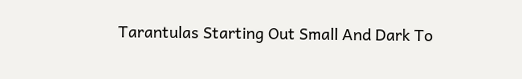Tarantulas Starting Out Small And Dark To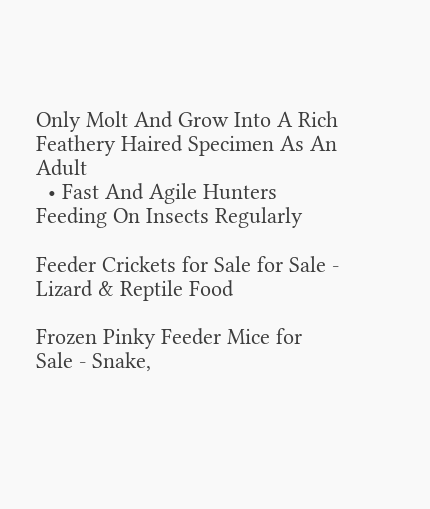Only Molt And Grow Into A Rich Feathery Haired Specimen As An Adult
  • Fast And Agile Hunters Feeding On Insects Regularly

Feeder Crickets for Sale for Sale - Lizard & Reptile Food

Frozen Pinky Feeder Mice for Sale - Snake,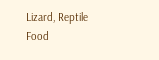Lizard, Reptile Food